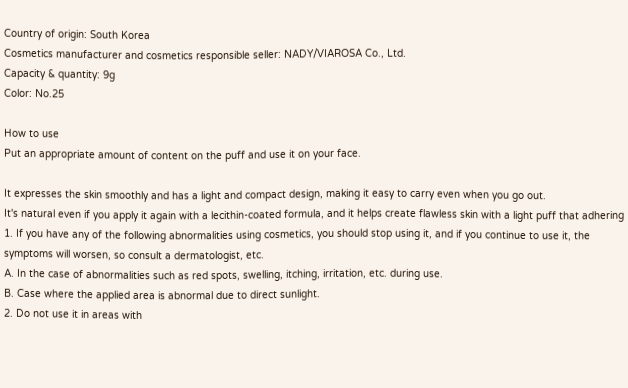Country of origin: South Korea
Cosmetics manufacturer and cosmetics responsible seller: NADY/VIAROSA Co., Ltd.
Capacity & quantity: 9g
Color: No.25

How to use
Put an appropriate amount of content on the puff and use it on your face.

It expresses the skin smoothly and has a light and compact design, making it easy to carry even when you go out.
It's natural even if you apply it again with a lecithin-coated formula, and it helps create flawless skin with a light puff that adhering
1. If you have any of the following abnormalities using cosmetics, you should stop using it, and if you continue to use it, the symptoms will worsen, so consult a dermatologist, etc.
A. In the case of abnormalities such as red spots, swelling, itching, irritation, etc. during use.
B. Case where the applied area is abnormal due to direct sunlight.
2. Do not use it in areas with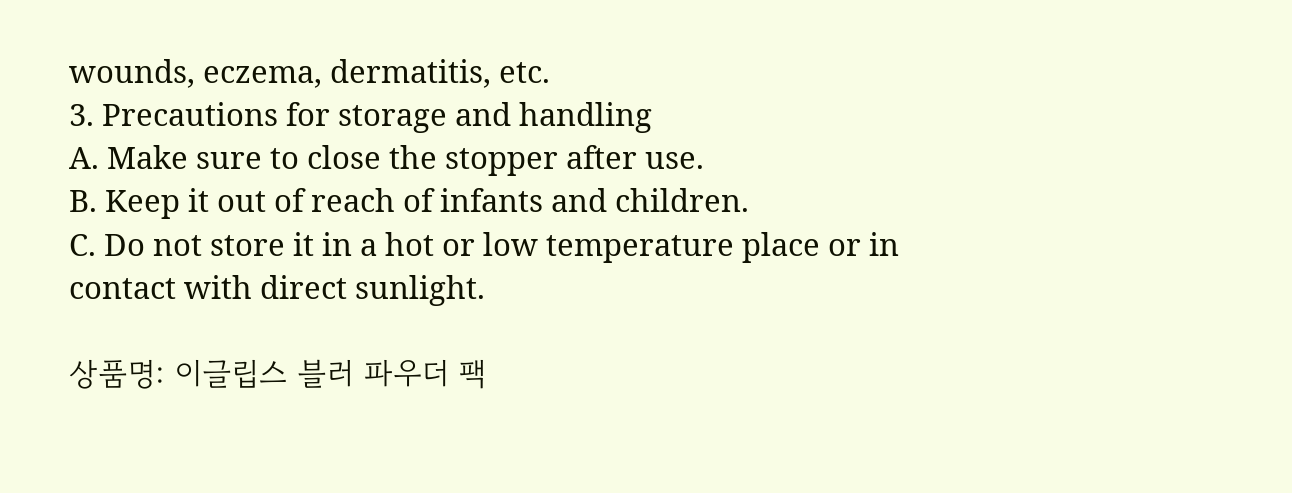wounds, eczema, dermatitis, etc.
3. Precautions for storage and handling
A. Make sure to close the stopper after use.
B. Keep it out of reach of infants and children.
C. Do not store it in a hot or low temperature place or in contact with direct sunlight.

상품명: 이글립스 블러 파우더 팩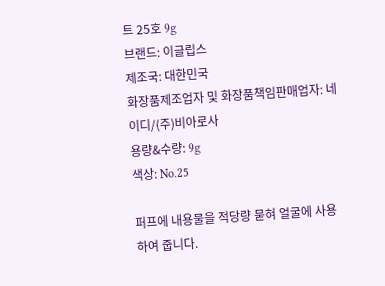트 25호 9g
브랜드: 이글립스
제조국: 대한민국
화장품제조업자 및 화장품책임판매업자: 네이디/(주)비아로사
용량&수량: 9g
색상: No.25

퍼프에 내용물을 적당량 묻혀 얼굴에 사용하여 줍니다.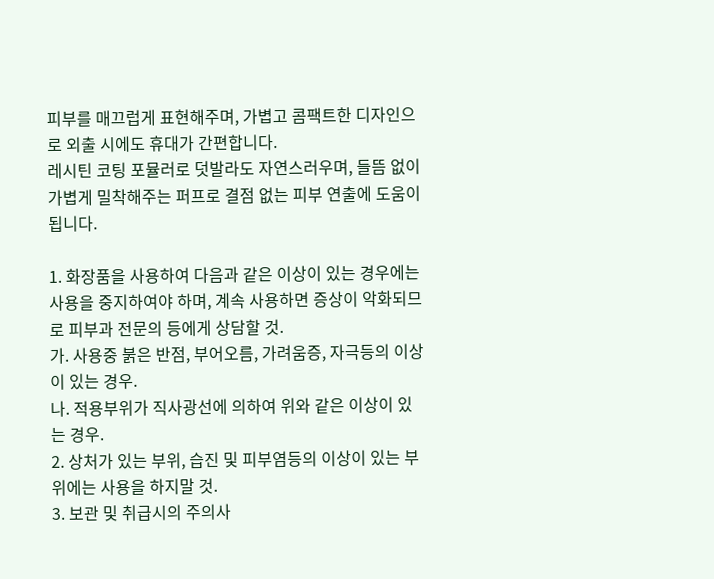피부를 매끄럽게 표현해주며, 가볍고 콤팩트한 디자인으로 외출 시에도 휴대가 간편합니다.
레시틴 코팅 포뮬러로 덧발라도 자연스러우며, 들뜸 없이 가볍게 밀착해주는 퍼프로 결점 없는 피부 연출에 도움이 됩니다.

1. 화장품을 사용하여 다음과 같은 이상이 있는 경우에는 사용을 중지하여야 하며, 계속 사용하면 증상이 악화되므로 피부과 전문의 등에게 상담할 것.
가. 사용중 붉은 반점, 부어오름, 가려움증, 자극등의 이상이 있는 경우.
나. 적용부위가 직사광선에 의하여 위와 같은 이상이 있는 경우.
2. 상처가 있는 부위, 습진 및 피부염등의 이상이 있는 부위에는 사용을 하지말 것.
3. 보관 및 취급시의 주의사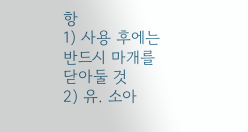항
1) 사용 후에는 반드시 마개를 닫아둘 것
2) 유. 소아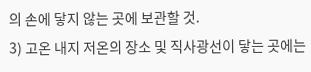의 손에 닿지 않는 곳에 보관할 것.
3) 고온 내지 저온의 장소 및 직사광선이 닿는 곳에는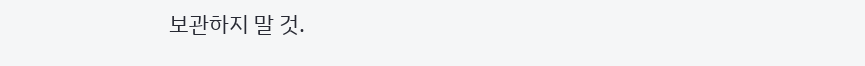보관하지 말 것.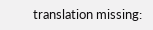translation missing: